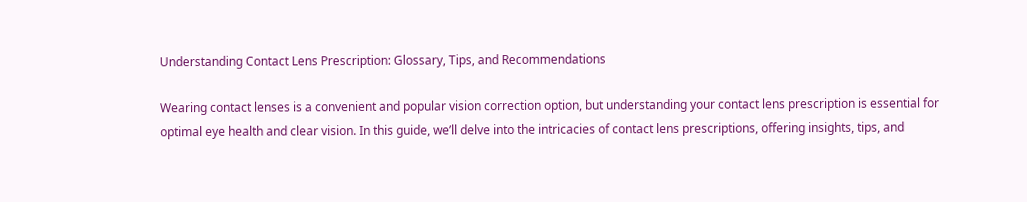Understanding Contact Lens Prescription: Glossary, Tips, and Recommendations

Wearing contact lenses is a convenient and popular vision correction option, but understanding your contact lens prescription is essential for optimal eye health and clear vision. In this guide, we’ll delve into the intricacies of contact lens prescriptions, offering insights, tips, and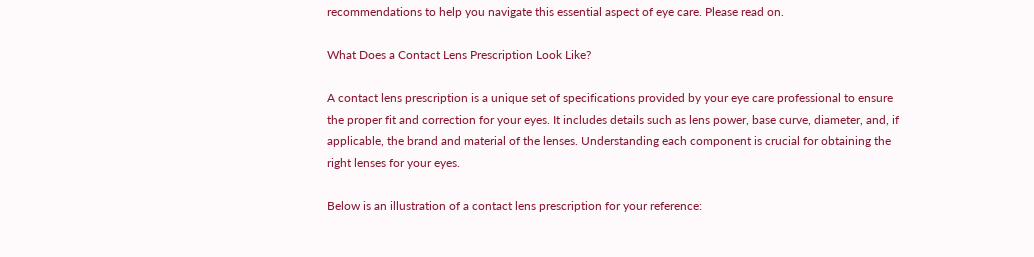recommendations to help you navigate this essential aspect of eye care. Please read on.

What Does a Contact Lens Prescription Look Like?

A contact lens prescription is a unique set of specifications provided by your eye care professional to ensure the proper fit and correction for your eyes. It includes details such as lens power, base curve, diameter, and, if applicable, the brand and material of the lenses. Understanding each component is crucial for obtaining the right lenses for your eyes.

Below is an illustration of a contact lens prescription for your reference: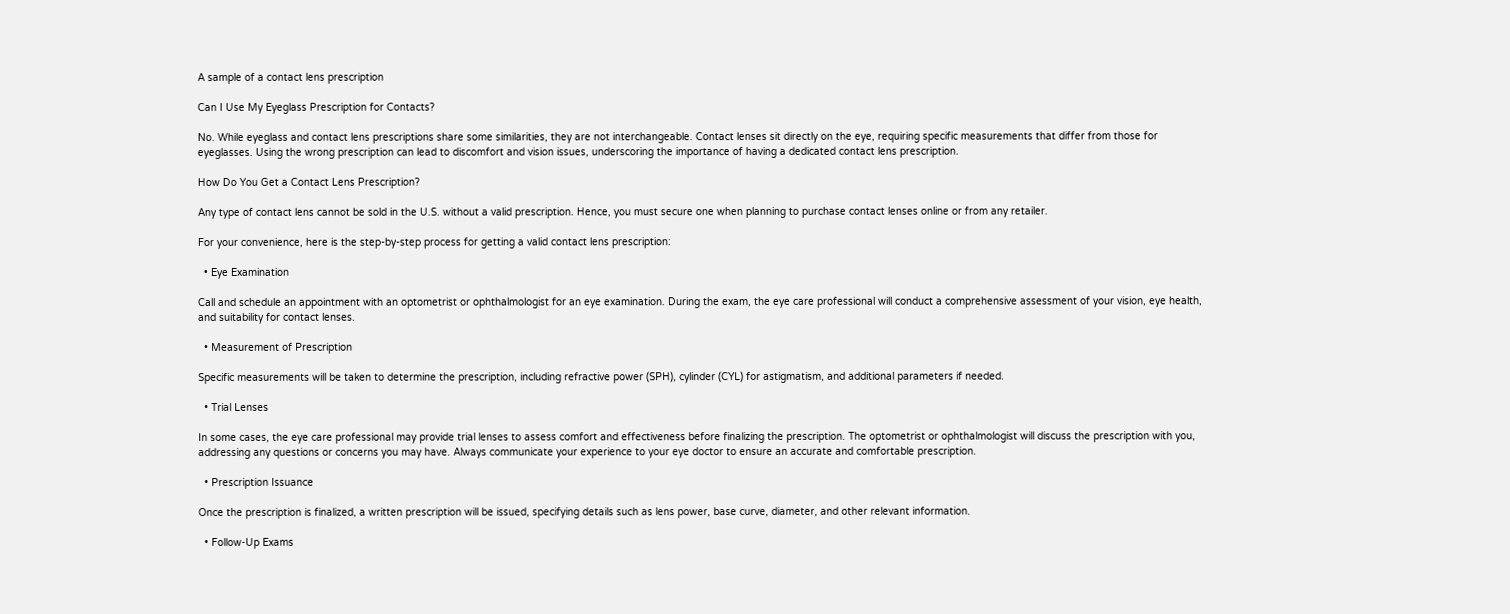A sample of a contact lens prescription

Can I Use My Eyeglass Prescription for Contacts?

No. While eyeglass and contact lens prescriptions share some similarities, they are not interchangeable. Contact lenses sit directly on the eye, requiring specific measurements that differ from those for eyeglasses. Using the wrong prescription can lead to discomfort and vision issues, underscoring the importance of having a dedicated contact lens prescription.

How Do You Get a Contact Lens Prescription?

Any type of contact lens cannot be sold in the U.S. without a valid prescription. Hence, you must secure one when planning to purchase contact lenses online or from any retailer.

For your convenience, here is the step-by-step process for getting a valid contact lens prescription:

  • Eye Examination

Call and schedule an appointment with an optometrist or ophthalmologist for an eye examination. During the exam, the eye care professional will conduct a comprehensive assessment of your vision, eye health, and suitability for contact lenses.

  • Measurement of Prescription

Specific measurements will be taken to determine the prescription, including refractive power (SPH), cylinder (CYL) for astigmatism, and additional parameters if needed.

  • Trial Lenses

In some cases, the eye care professional may provide trial lenses to assess comfort and effectiveness before finalizing the prescription. The optometrist or ophthalmologist will discuss the prescription with you, addressing any questions or concerns you may have. Always communicate your experience to your eye doctor to ensure an accurate and comfortable prescription.

  • Prescription Issuance

Once the prescription is finalized, a written prescription will be issued, specifying details such as lens power, base curve, diameter, and other relevant information.

  • Follow-Up Exams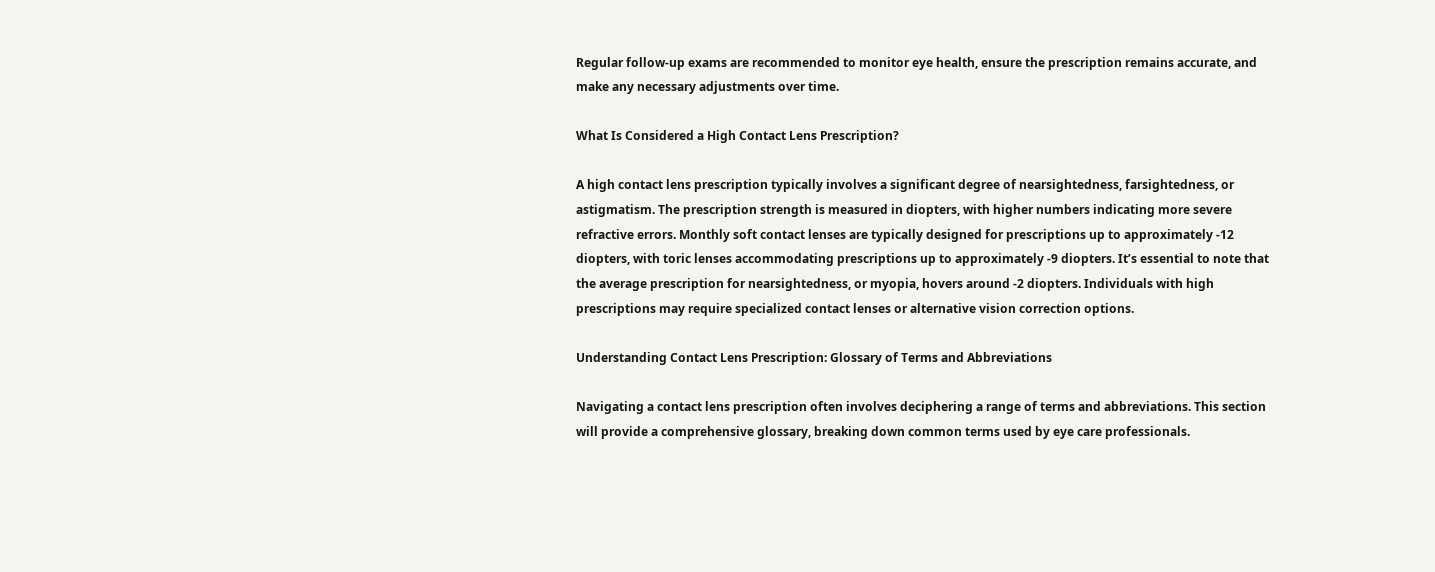Regular follow-up exams are recommended to monitor eye health, ensure the prescription remains accurate, and make any necessary adjustments over time.

What Is Considered a High Contact Lens Prescription?

A high contact lens prescription typically involves a significant degree of nearsightedness, farsightedness, or astigmatism. The prescription strength is measured in diopters, with higher numbers indicating more severe refractive errors. Monthly soft contact lenses are typically designed for prescriptions up to approximately -12 diopters, with toric lenses accommodating prescriptions up to approximately -9 diopters. It’s essential to note that the average prescription for nearsightedness, or myopia, hovers around -2 diopters. Individuals with high prescriptions may require specialized contact lenses or alternative vision correction options.

Understanding Contact Lens Prescription: Glossary of Terms and Abbreviations

Navigating a contact lens prescription often involves deciphering a range of terms and abbreviations. This section will provide a comprehensive glossary, breaking down common terms used by eye care professionals.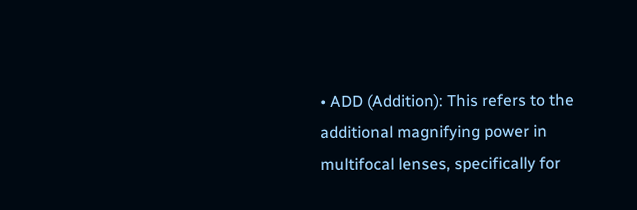• ADD (Addition): This refers to the additional magnifying power in multifocal lenses, specifically for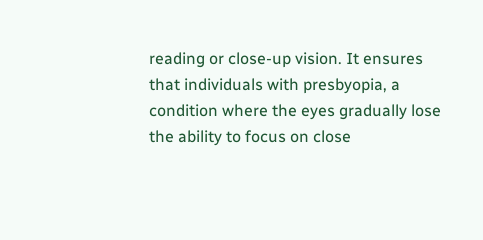reading or close-up vision. It ensures that individuals with presbyopia, a condition where the eyes gradually lose the ability to focus on close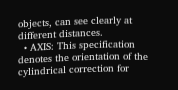objects, can see clearly at different distances.
  • AXIS: This specification denotes the orientation of the cylindrical correction for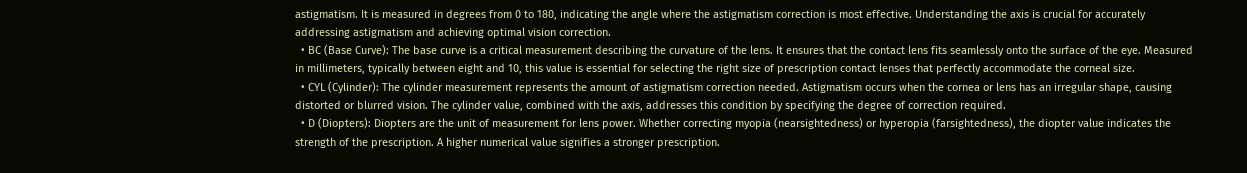astigmatism. It is measured in degrees from 0 to 180, indicating the angle where the astigmatism correction is most effective. Understanding the axis is crucial for accurately addressing astigmatism and achieving optimal vision correction.
  • BC (Base Curve): The base curve is a critical measurement describing the curvature of the lens. It ensures that the contact lens fits seamlessly onto the surface of the eye. Measured in millimeters, typically between eight and 10, this value is essential for selecting the right size of prescription contact lenses that perfectly accommodate the corneal size.
  • CYL (Cylinder): The cylinder measurement represents the amount of astigmatism correction needed. Astigmatism occurs when the cornea or lens has an irregular shape, causing distorted or blurred vision. The cylinder value, combined with the axis, addresses this condition by specifying the degree of correction required.
  • D (Diopters): Diopters are the unit of measurement for lens power. Whether correcting myopia (nearsightedness) or hyperopia (farsightedness), the diopter value indicates the strength of the prescription. A higher numerical value signifies a stronger prescription.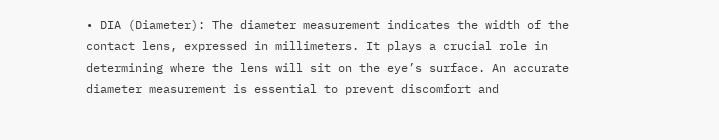• DIA (Diameter): The diameter measurement indicates the width of the contact lens, expressed in millimeters. It plays a crucial role in determining where the lens will sit on the eye’s surface. An accurate diameter measurement is essential to prevent discomfort and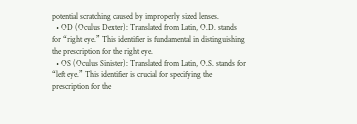potential scratching caused by improperly sized lenses.
  • OD (Oculus Dexter): Translated from Latin, O.D. stands for “right eye.” This identifier is fundamental in distinguishing the prescription for the right eye.
  • OS (Oculus Sinister): Translated from Latin, O.S. stands for “left eye.” This identifier is crucial for specifying the prescription for the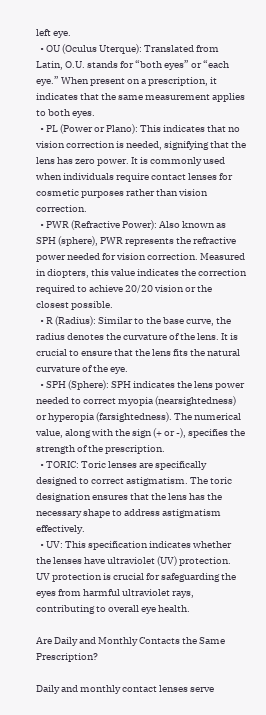left eye.
  • OU (Oculus Uterque): Translated from Latin, O.U. stands for “both eyes” or “each eye.” When present on a prescription, it indicates that the same measurement applies to both eyes.
  • PL (Power or Plano): This indicates that no vision correction is needed, signifying that the lens has zero power. It is commonly used when individuals require contact lenses for cosmetic purposes rather than vision correction.
  • PWR (Refractive Power): Also known as SPH (sphere), PWR represents the refractive power needed for vision correction. Measured in diopters, this value indicates the correction required to achieve 20/20 vision or the closest possible.
  • R (Radius): Similar to the base curve, the radius denotes the curvature of the lens. It is crucial to ensure that the lens fits the natural curvature of the eye.
  • SPH (Sphere): SPH indicates the lens power needed to correct myopia (nearsightedness) or hyperopia (farsightedness). The numerical value, along with the sign (+ or -), specifies the strength of the prescription.
  • TORIC: Toric lenses are specifically designed to correct astigmatism. The toric designation ensures that the lens has the necessary shape to address astigmatism effectively.
  • UV: This specification indicates whether the lenses have ultraviolet (UV) protection. UV protection is crucial for safeguarding the eyes from harmful ultraviolet rays, contributing to overall eye health.

Are Daily and Monthly Contacts the Same Prescription?

Daily and monthly contact lenses serve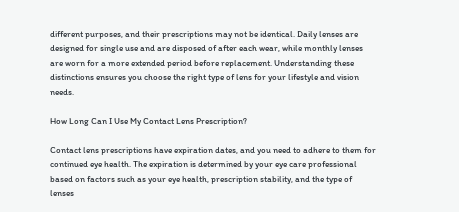different purposes, and their prescriptions may not be identical. Daily lenses are designed for single use and are disposed of after each wear, while monthly lenses are worn for a more extended period before replacement. Understanding these distinctions ensures you choose the right type of lens for your lifestyle and vision needs.

How Long Can I Use My Contact Lens Prescription?

Contact lens prescriptions have expiration dates, and you need to adhere to them for continued eye health. The expiration is determined by your eye care professional based on factors such as your eye health, prescription stability, and the type of lenses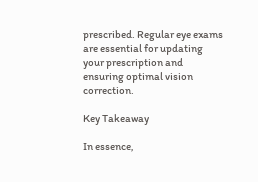prescribed. Regular eye exams are essential for updating your prescription and ensuring optimal vision correction.

Key Takeaway

In essence,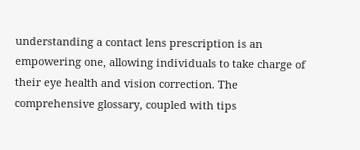understanding a contact lens prescription is an empowering one, allowing individuals to take charge of their eye health and vision correction. The comprehensive glossary, coupled with tips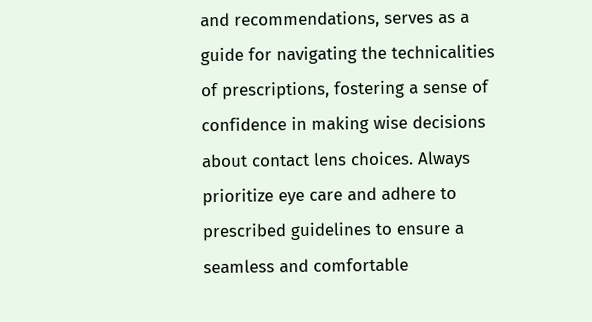and recommendations, serves as a guide for navigating the technicalities of prescriptions, fostering a sense of confidence in making wise decisions about contact lens choices. Always prioritize eye care and adhere to prescribed guidelines to ensure a seamless and comfortable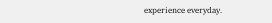experience everyday.